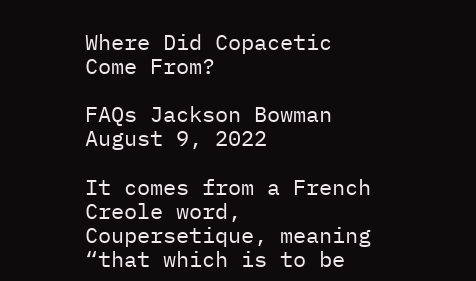Where Did Copacetic Come From?

FAQs Jackson Bowman August 9, 2022

It comes from a French Creole word, Coupersetique, meaning “that which is to be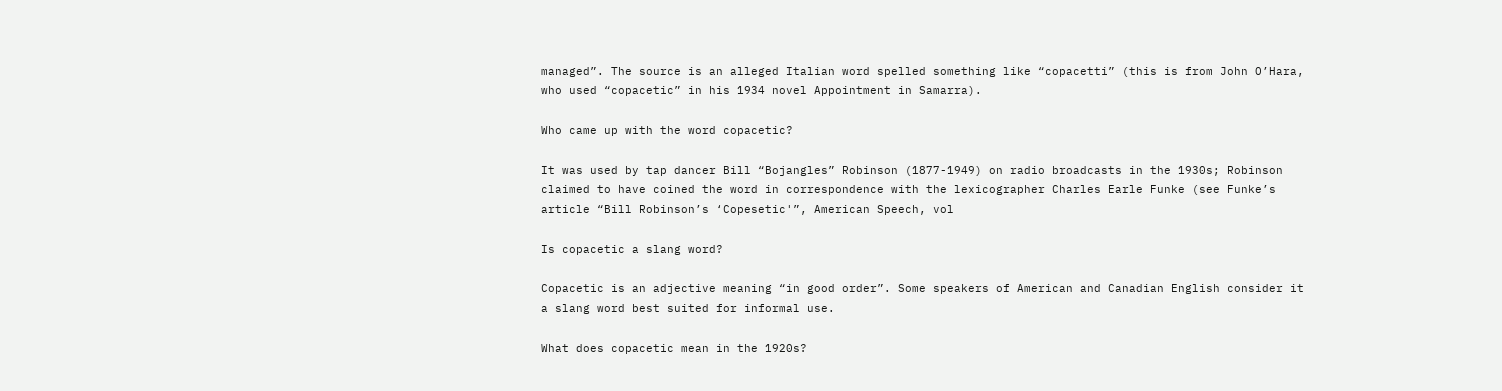managed”. The source is an alleged Italian word spelled something like “copacetti” (this is from John O’Hara, who used “copacetic” in his 1934 novel Appointment in Samarra).

Who came up with the word copacetic?

It was used by tap dancer Bill “Bojangles” Robinson (1877-1949) on radio broadcasts in the 1930s; Robinson claimed to have coined the word in correspondence with the lexicographer Charles Earle Funke (see Funke’s article “Bill Robinson’s ‘Copesetic'”, American Speech, vol

Is copacetic a slang word?

Copacetic is an adjective meaning “in good order”. Some speakers of American and Canadian English consider it a slang word best suited for informal use.

What does copacetic mean in the 1920s?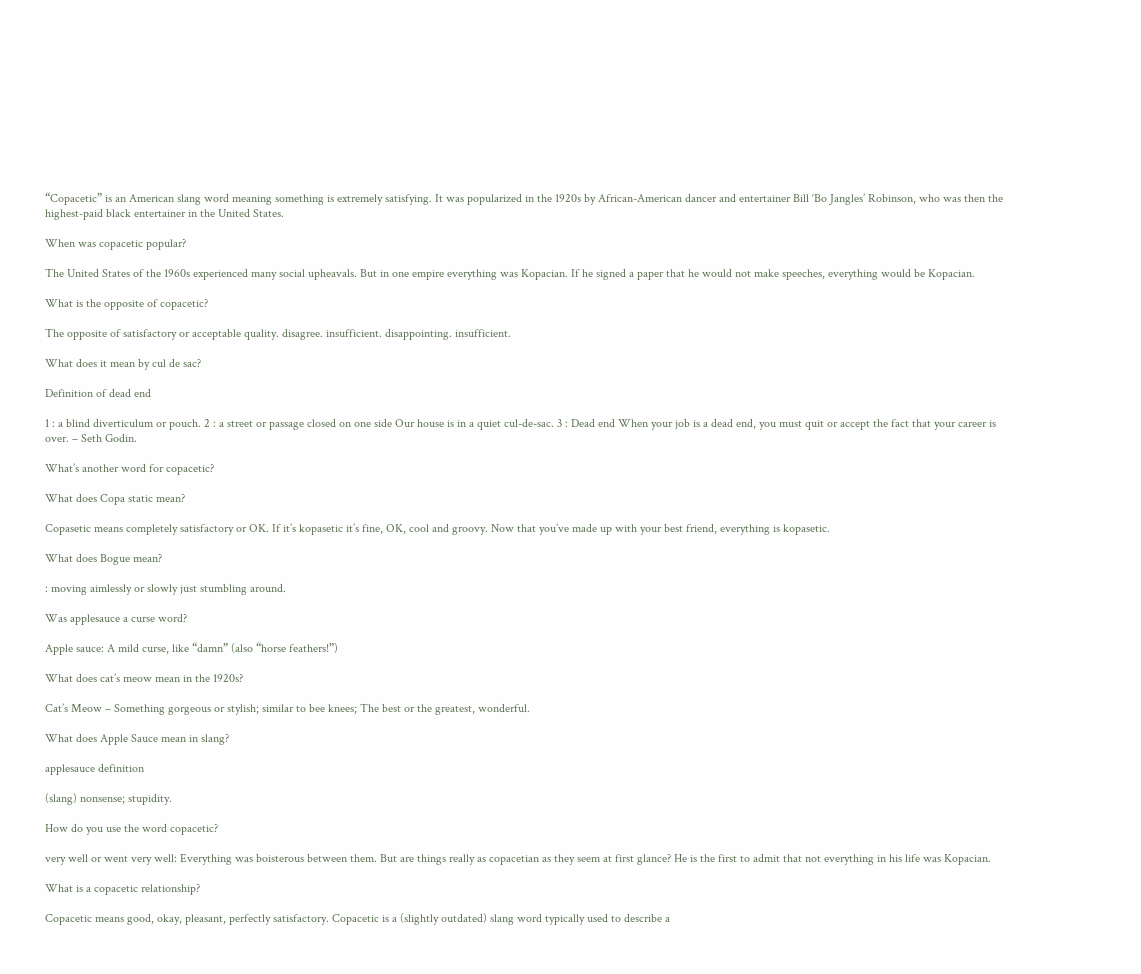“Copacetic” is an American slang word meaning something is extremely satisfying. It was popularized in the 1920s by African-American dancer and entertainer Bill ‘Bo Jangles’ Robinson, who was then the highest-paid black entertainer in the United States.

When was copacetic popular?

The United States of the 1960s experienced many social upheavals. But in one empire everything was Kopacian. If he signed a paper that he would not make speeches, everything would be Kopacian.

What is the opposite of copacetic?

The opposite of satisfactory or acceptable quality. disagree. insufficient. disappointing. insufficient.

What does it mean by cul de sac?

Definition of dead end

1 : a blind diverticulum or pouch. 2 : a street or passage closed on one side Our house is in a quiet cul-de-sac. 3 : Dead end When your job is a dead end, you must quit or accept the fact that your career is over. – Seth Godin.

What’s another word for copacetic?

What does Copa static mean?

Copasetic means completely satisfactory or OK. If it’s kopasetic it’s fine, OK, cool and groovy. Now that you’ve made up with your best friend, everything is kopasetic.

What does Bogue mean?

: moving aimlessly or slowly just stumbling around.

Was applesauce a curse word?

Apple sauce: A mild curse, like “damn” (also “horse feathers!”)

What does cat’s meow mean in the 1920s?

Cat’s Meow – Something gorgeous or stylish; similar to bee knees; The best or the greatest, wonderful.

What does Apple Sauce mean in slang?

applesauce definition

(slang) nonsense; stupidity.

How do you use the word copacetic?

very well or went very well: Everything was boisterous between them. But are things really as copacetian as they seem at first glance? He is the first to admit that not everything in his life was Kopacian.

What is a copacetic relationship?

Copacetic means good, okay, pleasant, perfectly satisfactory. Copacetic is a (slightly outdated) slang word typically used to describe a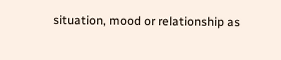situation, mood or relationship as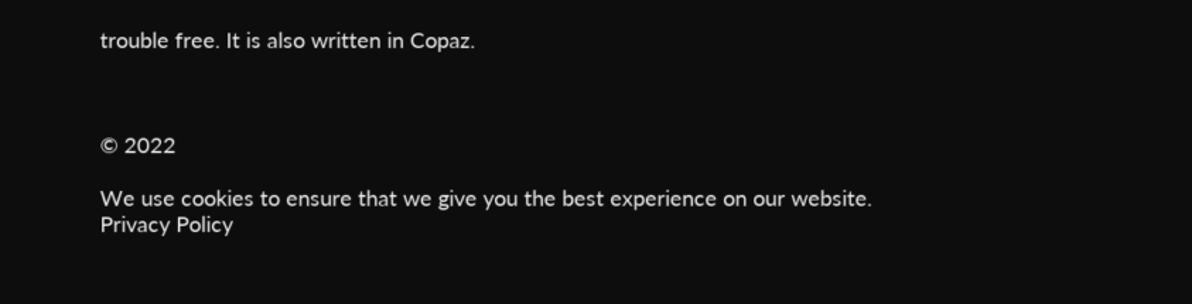trouble free. It is also written in Copaz.



© 2022

We use cookies to ensure that we give you the best experience on our website.
Privacy Policy